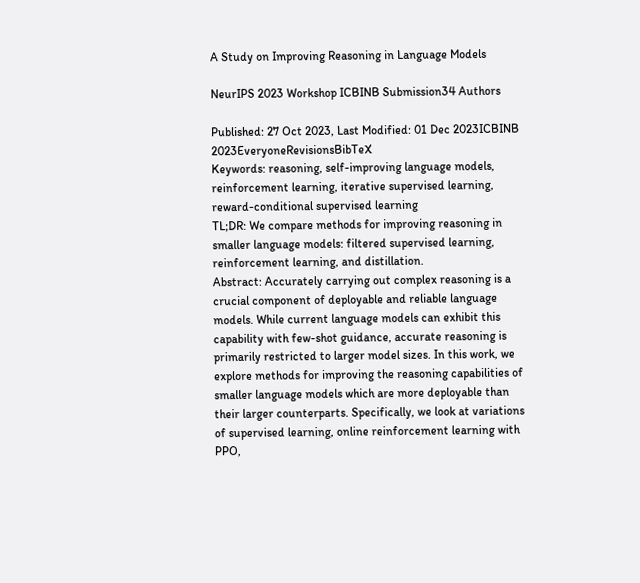A Study on Improving Reasoning in Language Models

NeurIPS 2023 Workshop ICBINB Submission34 Authors

Published: 27 Oct 2023, Last Modified: 01 Dec 2023ICBINB 2023EveryoneRevisionsBibTeX
Keywords: reasoning, self-improving language models, reinforcement learning, iterative supervised learning, reward-conditional supervised learning
TL;DR: We compare methods for improving reasoning in smaller language models: filtered supervised learning, reinforcement learning, and distillation.
Abstract: Accurately carrying out complex reasoning is a crucial component of deployable and reliable language models. While current language models can exhibit this capability with few-shot guidance, accurate reasoning is primarily restricted to larger model sizes. In this work, we explore methods for improving the reasoning capabilities of smaller language models which are more deployable than their larger counterparts. Specifically, we look at variations of supervised learning, online reinforcement learning with PPO,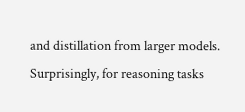and distillation from larger models. Surprisingly, for reasoning tasks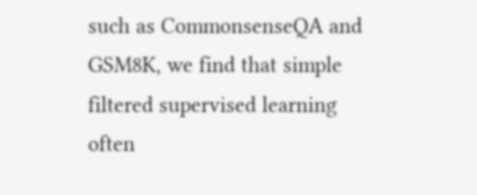such as CommonsenseQA and GSM8K, we find that simple filtered supervised learning often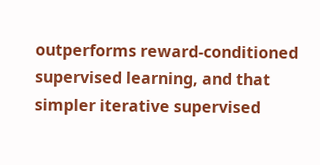outperforms reward-conditioned supervised learning, and that simpler iterative supervised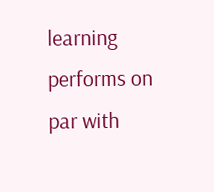learning performs on par with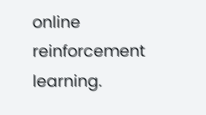online reinforcement learning.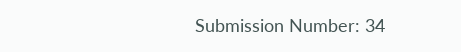Submission Number: 34